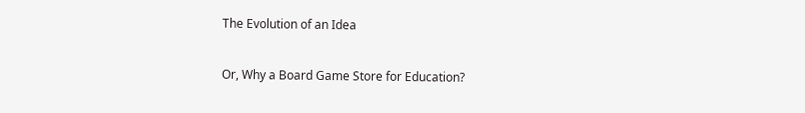The Evolution of an Idea

Or, Why a Board Game Store for Education?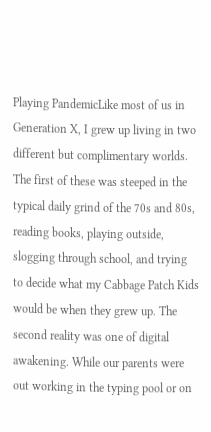Playing PandemicLike most of us in Generation X, I grew up living in two different but complimentary worlds. The first of these was steeped in the typical daily grind of the 70s and 80s, reading books, playing outside, slogging through school, and trying to decide what my Cabbage Patch Kids would be when they grew up. The second reality was one of digital awakening. While our parents were out working in the typing pool or on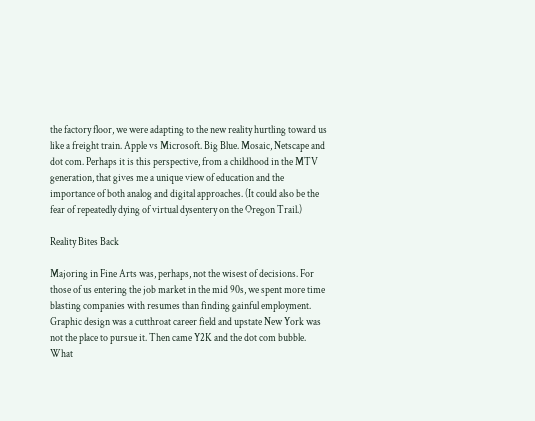the factory floor, we were adapting to the new reality hurtling toward us like a freight train. Apple vs Microsoft. Big Blue. Mosaic, Netscape and dot com. Perhaps it is this perspective, from a childhood in the MTV generation, that gives me a unique view of education and the importance of both analog and digital approaches. (It could also be the fear of repeatedly dying of virtual dysentery on the Oregon Trail.)

Reality Bites Back

Majoring in Fine Arts was, perhaps, not the wisest of decisions. For those of us entering the job market in the mid 90s, we spent more time blasting companies with resumes than finding gainful employment. Graphic design was a cutthroat career field and upstate New York was not the place to pursue it. Then came Y2K and the dot com bubble. What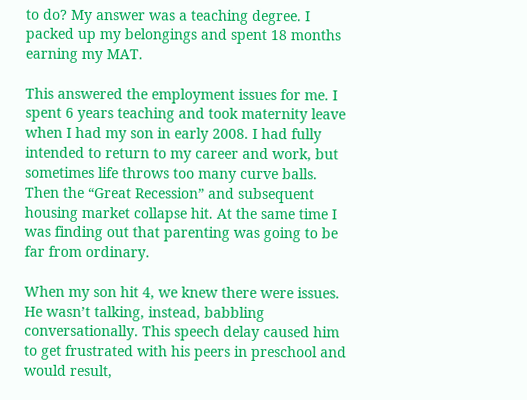to do? My answer was a teaching degree. I packed up my belongings and spent 18 months earning my MAT.

This answered the employment issues for me. I spent 6 years teaching and took maternity leave when I had my son in early 2008. I had fully intended to return to my career and work, but sometimes life throws too many curve balls. Then the “Great Recession” and subsequent housing market collapse hit. At the same time I was finding out that parenting was going to be far from ordinary.

When my son hit 4, we knew there were issues. He wasn’t talking, instead, babbling conversationally. This speech delay caused him to get frustrated with his peers in preschool and would result,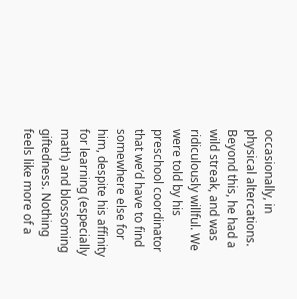occasionally, in physical altercations. Beyond this, he had a wild streak, and was ridiculously willful. We were told by his preschool coordinator that we’d have to find somewhere else for him, despite his affinity for learning (especially math) and blossoming giftedness. Nothing feels like more of a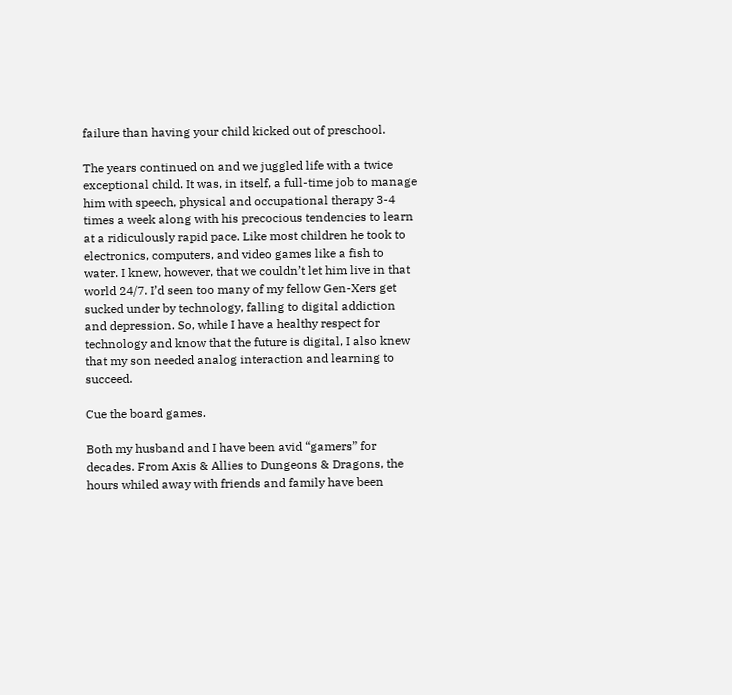failure than having your child kicked out of preschool.

The years continued on and we juggled life with a twice exceptional child. It was, in itself, a full-time job to manage him with speech, physical and occupational therapy 3-4 times a week along with his precocious tendencies to learn at a ridiculously rapid pace. Like most children he took to electronics, computers, and video games like a fish to water. I knew, however, that we couldn’t let him live in that world 24/7. I’d seen too many of my fellow Gen-Xers get sucked under by technology, falling to digital addiction and depression. So, while I have a healthy respect for technology and know that the future is digital, I also knew that my son needed analog interaction and learning to succeed.

Cue the board games.

Both my husband and I have been avid “gamers” for decades. From Axis & Allies to Dungeons & Dragons, the hours whiled away with friends and family have been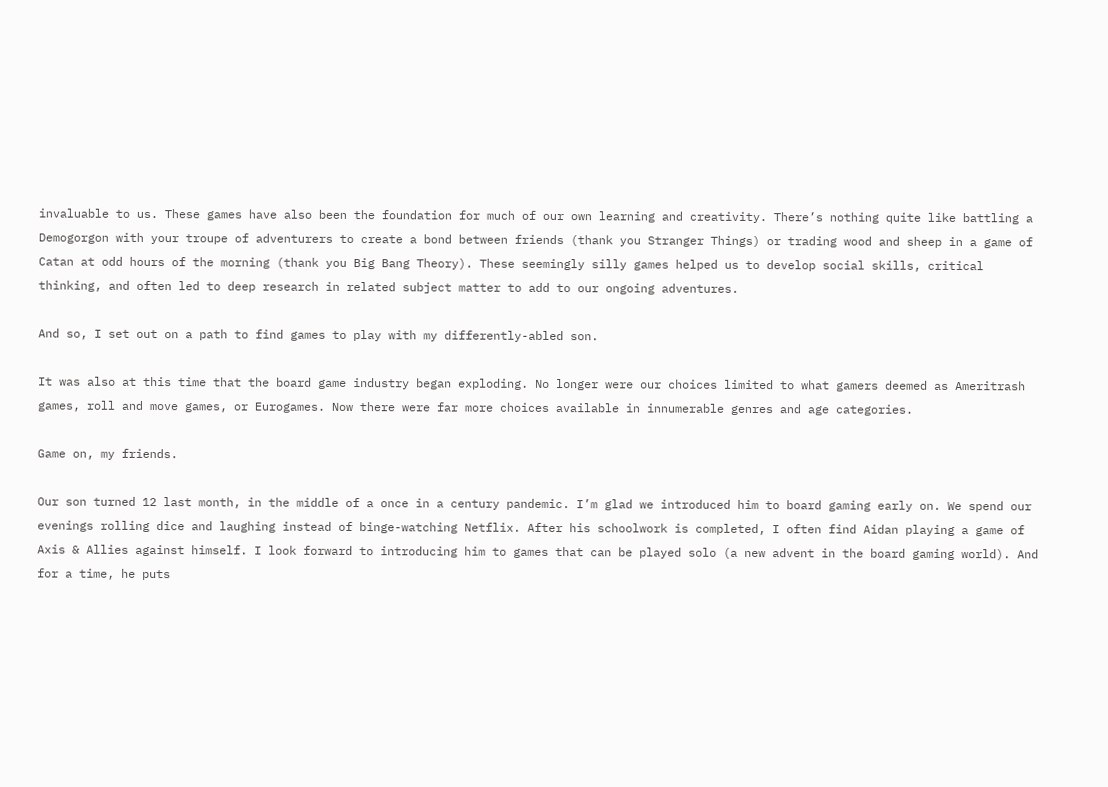invaluable to us. These games have also been the foundation for much of our own learning and creativity. There’s nothing quite like battling a Demogorgon with your troupe of adventurers to create a bond between friends (thank you Stranger Things) or trading wood and sheep in a game of Catan at odd hours of the morning (thank you Big Bang Theory). These seemingly silly games helped us to develop social skills, critical thinking, and often led to deep research in related subject matter to add to our ongoing adventures.

And so, I set out on a path to find games to play with my differently-abled son.

It was also at this time that the board game industry began exploding. No longer were our choices limited to what gamers deemed as Ameritrash games, roll and move games, or Eurogames. Now there were far more choices available in innumerable genres and age categories.

Game on, my friends.

Our son turned 12 last month, in the middle of a once in a century pandemic. I’m glad we introduced him to board gaming early on. We spend our evenings rolling dice and laughing instead of binge-watching Netflix. After his schoolwork is completed, I often find Aidan playing a game of Axis & Allies against himself. I look forward to introducing him to games that can be played solo (a new advent in the board gaming world). And for a time, he puts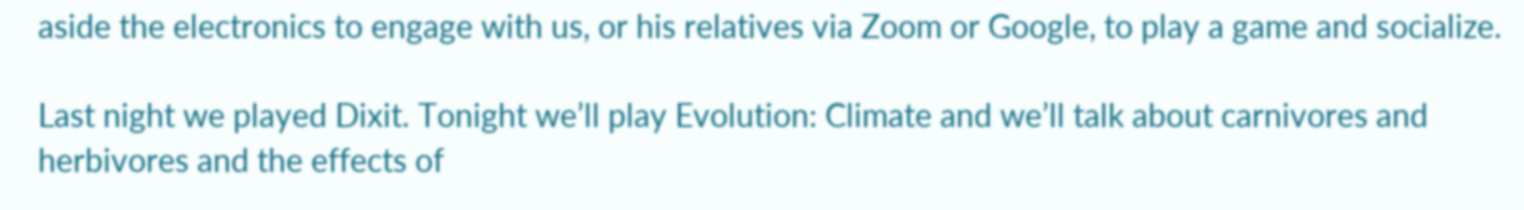aside the electronics to engage with us, or his relatives via Zoom or Google, to play a game and socialize.

Last night we played Dixit. Tonight we’ll play Evolution: Climate and we’ll talk about carnivores and herbivores and the effects of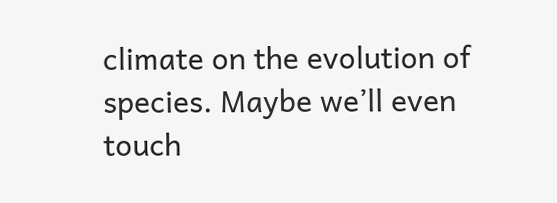climate on the evolution of species. Maybe we’ll even touch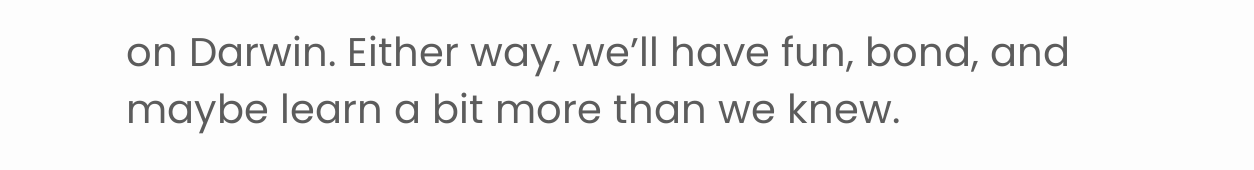on Darwin. Either way, we’ll have fun, bond, and maybe learn a bit more than we knew.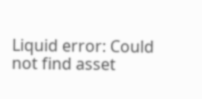Liquid error: Could not find asset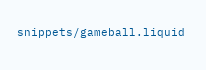snippets/gameball.liquid